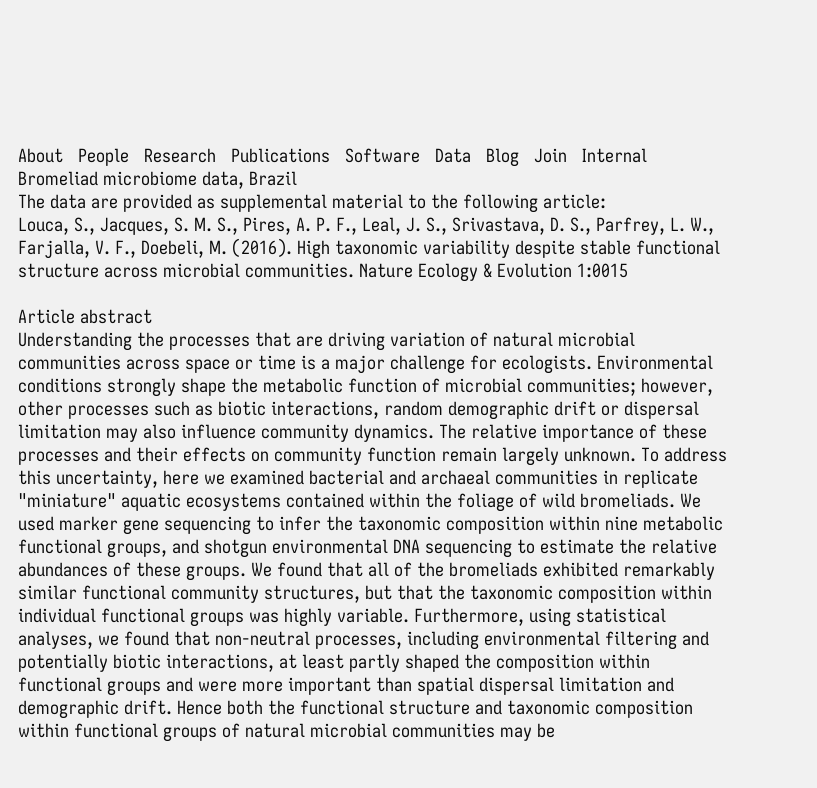About   People   Research   Publications   Software   Data   Blog   Join   Internal
Bromeliad microbiome data, Brazil
The data are provided as supplemental material to the following article:
Louca, S., Jacques, S. M. S., Pires, A. P. F., Leal, J. S., Srivastava, D. S., Parfrey, L. W., Farjalla, V. F., Doebeli, M. (2016). High taxonomic variability despite stable functional structure across microbial communities. Nature Ecology & Evolution 1:0015

Article abstract
Understanding the processes that are driving variation of natural microbial communities across space or time is a major challenge for ecologists. Environmental conditions strongly shape the metabolic function of microbial communities; however, other processes such as biotic interactions, random demographic drift or dispersal limitation may also influence community dynamics. The relative importance of these processes and their effects on community function remain largely unknown. To address this uncertainty, here we examined bacterial and archaeal communities in replicate "miniature" aquatic ecosystems contained within the foliage of wild bromeliads. We used marker gene sequencing to infer the taxonomic composition within nine metabolic functional groups, and shotgun environmental DNA sequencing to estimate the relative abundances of these groups. We found that all of the bromeliads exhibited remarkably similar functional community structures, but that the taxonomic composition within individual functional groups was highly variable. Furthermore, using statistical analyses, we found that non-neutral processes, including environmental filtering and potentially biotic interactions, at least partly shaped the composition within functional groups and were more important than spatial dispersal limitation and demographic drift. Hence both the functional structure and taxonomic composition within functional groups of natural microbial communities may be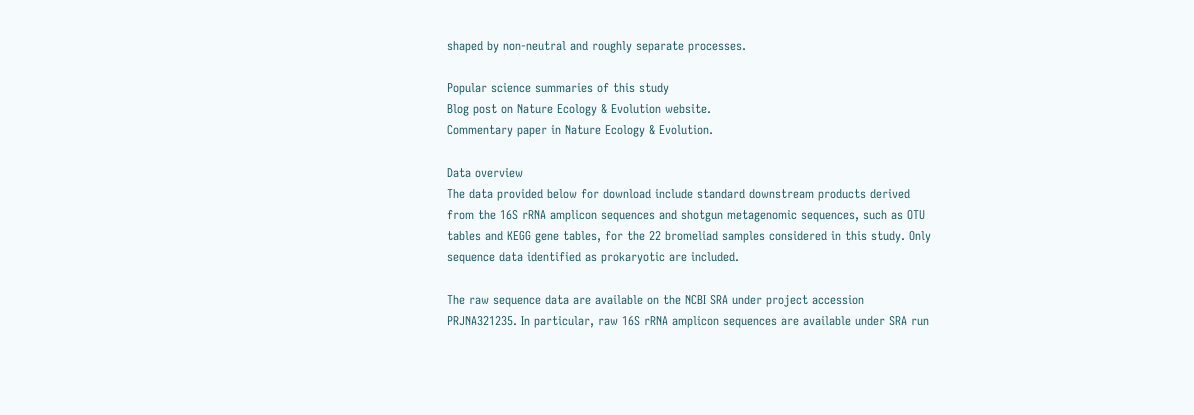shaped by non-neutral and roughly separate processes.

Popular science summaries of this study
Blog post on Nature Ecology & Evolution website.
Commentary paper in Nature Ecology & Evolution.

Data overview
The data provided below for download include standard downstream products derived from the 16S rRNA amplicon sequences and shotgun metagenomic sequences, such as OTU tables and KEGG gene tables, for the 22 bromeliad samples considered in this study. Only sequence data identified as prokaryotic are included.

The raw sequence data are available on the NCBI SRA under project accession PRJNA321235. In particular, raw 16S rRNA amplicon sequences are available under SRA run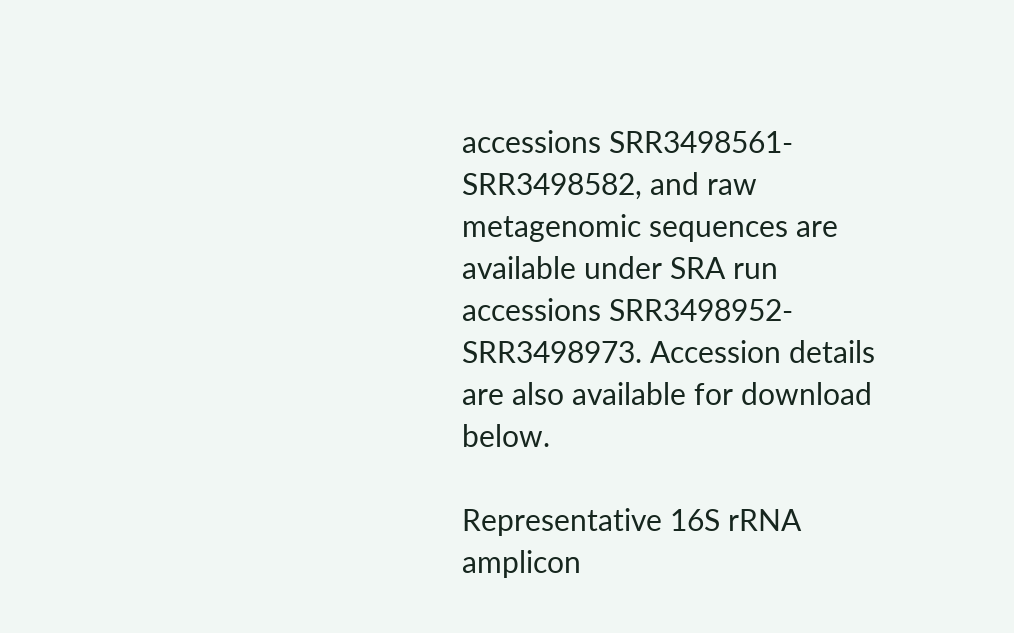accessions SRR3498561-SRR3498582, and raw metagenomic sequences are available under SRA run accessions SRR3498952-SRR3498973. Accession details are also available for download below.

Representative 16S rRNA amplicon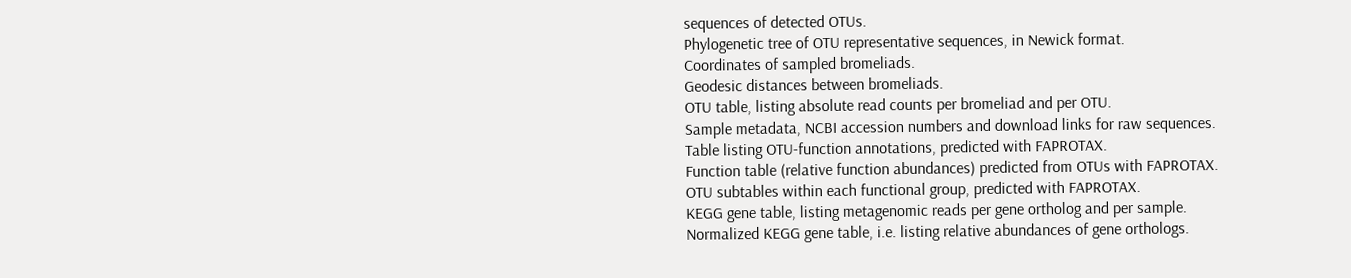sequences of detected OTUs.
Phylogenetic tree of OTU representative sequences, in Newick format.
Coordinates of sampled bromeliads.
Geodesic distances between bromeliads.
OTU table, listing absolute read counts per bromeliad and per OTU.
Sample metadata, NCBI accession numbers and download links for raw sequences.
Table listing OTU-function annotations, predicted with FAPROTAX.
Function table (relative function abundances) predicted from OTUs with FAPROTAX.
OTU subtables within each functional group, predicted with FAPROTAX.
KEGG gene table, listing metagenomic reads per gene ortholog and per sample.
Normalized KEGG gene table, i.e. listing relative abundances of gene orthologs.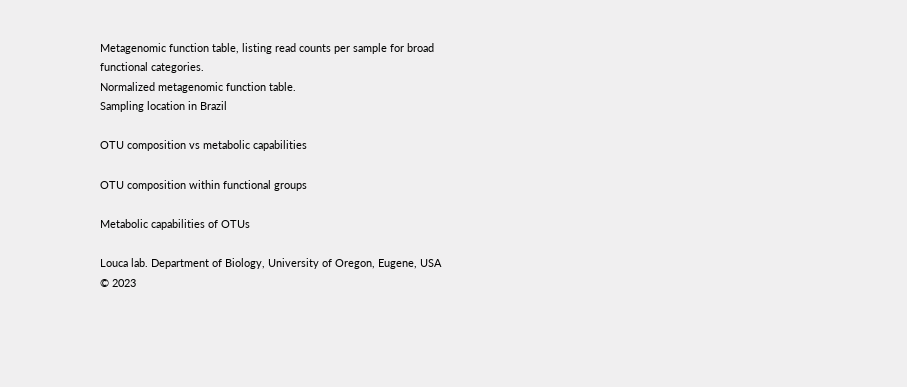Metagenomic function table, listing read counts per sample for broad functional categories.
Normalized metagenomic function table.
Sampling location in Brazil

OTU composition vs metabolic capabilities

OTU composition within functional groups

Metabolic capabilities of OTUs

Louca lab. Department of Biology, University of Oregon, Eugene, USA
© 2023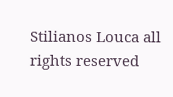Stilianos Louca all rights reserved